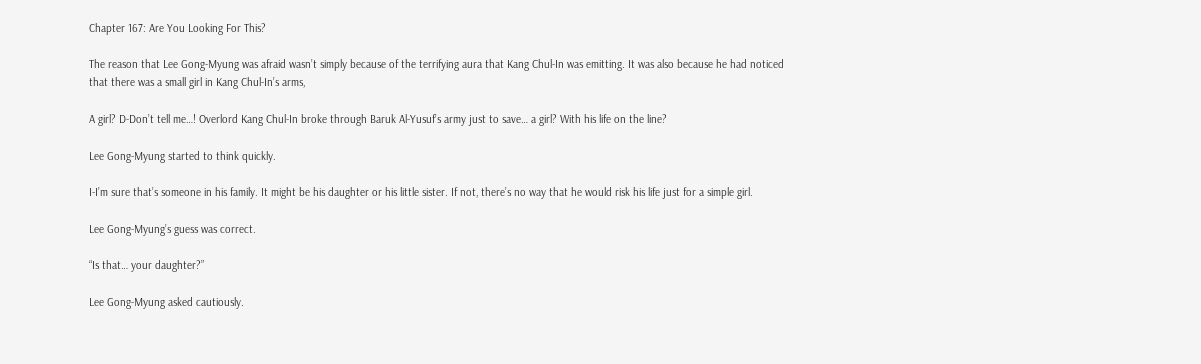Chapter 167: Are You Looking For This?

The reason that Lee Gong-Myung was afraid wasn’t simply because of the terrifying aura that Kang Chul-In was emitting. It was also because he had noticed that there was a small girl in Kang Chul-In’s arms,

A girl? D-Don’t tell me…! Overlord Kang Chul-In broke through Baruk Al-Yusuf’s army just to save… a girl? With his life on the line?

Lee Gong-Myung started to think quickly.

I-I’m sure that’s someone in his family. It might be his daughter or his little sister. If not, there’s no way that he would risk his life just for a simple girl.

Lee Gong-Myung’s guess was correct.

“Is that… your daughter?”

Lee Gong-Myung asked cautiously.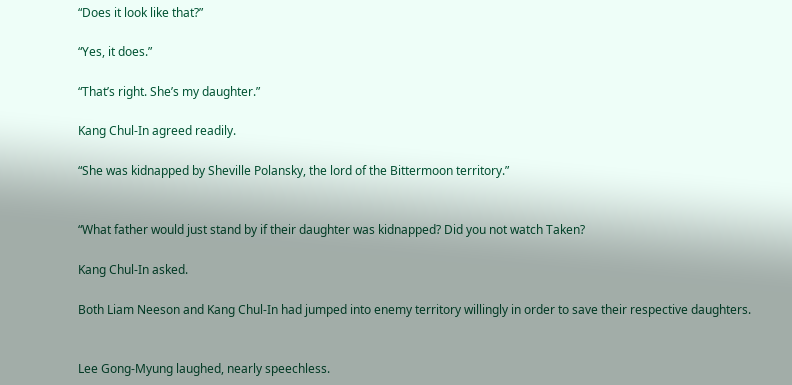“Does it look like that?”

“Yes, it does.”

“That’s right. She’s my daughter.”

Kang Chul-In agreed readily.

“She was kidnapped by Sheville Polansky, the lord of the Bittermoon territory.”


“What father would just stand by if their daughter was kidnapped? Did you not watch Taken?

Kang Chul-In asked.

Both Liam Neeson and Kang Chul-In had jumped into enemy territory willingly in order to save their respective daughters.


Lee Gong-Myung laughed, nearly speechless.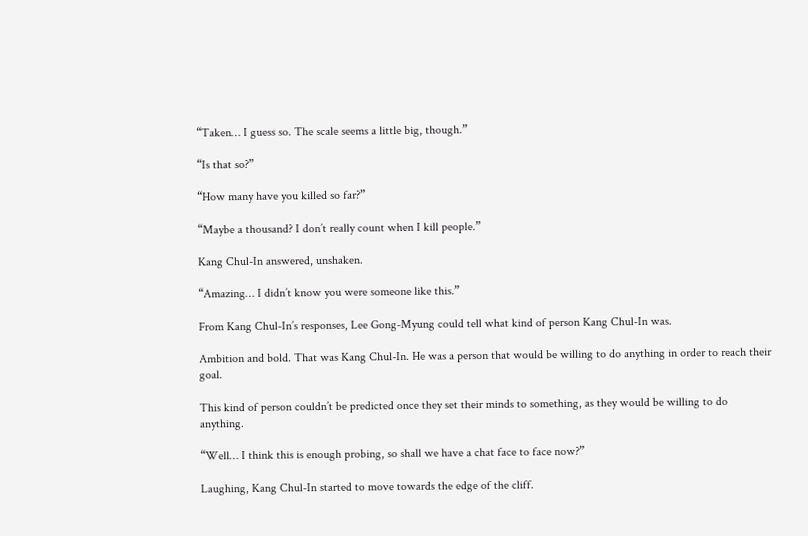“Taken… I guess so. The scale seems a little big, though.”

“Is that so?”

“How many have you killed so far?”

“Maybe a thousand? I don’t really count when I kill people.”

Kang Chul-In answered, unshaken.

“Amazing… I didn’t know you were someone like this.”

From Kang Chul-In’s responses, Lee Gong-Myung could tell what kind of person Kang Chul-In was.

Ambition and bold. That was Kang Chul-In. He was a person that would be willing to do anything in order to reach their goal.

This kind of person couldn’t be predicted once they set their minds to something, as they would be willing to do anything.

“Well… I think this is enough probing, so shall we have a chat face to face now?”

Laughing, Kang Chul-In started to move towards the edge of the cliff.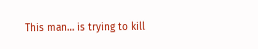This man… is trying to kill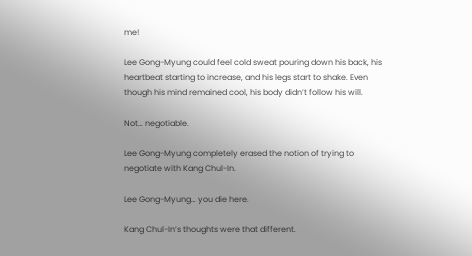me!

Lee Gong-Myung could feel cold sweat pouring down his back, his heartbeat starting to increase, and his legs start to shake. Even though his mind remained cool, his body didn’t follow his will.

Not… negotiable.

Lee Gong-Myung completely erased the notion of trying to negotiate with Kang Chul-In.

Lee Gong-Myung… you die here.

Kang Chul-In’s thoughts were that different.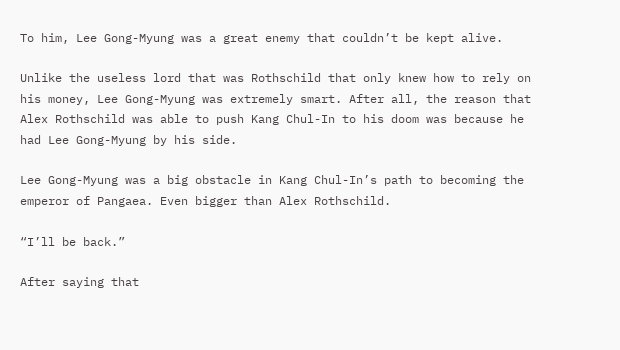To him, Lee Gong-Myung was a great enemy that couldn’t be kept alive.

Unlike the useless lord that was Rothschild that only knew how to rely on his money, Lee Gong-Myung was extremely smart. After all, the reason that Alex Rothschild was able to push Kang Chul-In to his doom was because he had Lee Gong-Myung by his side.

Lee Gong-Myung was a big obstacle in Kang Chul-In’s path to becoming the emperor of Pangaea. Even bigger than Alex Rothschild.

“I’ll be back.”

After saying that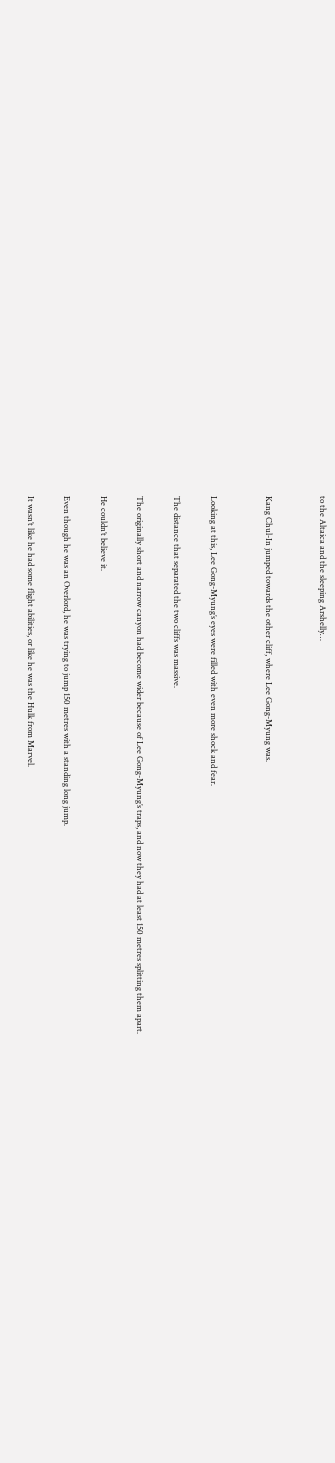to the Altaica and the sleeping Arshelly…


Kang Chul-In jumped towards the other cliff, where Lee Gong-Myung was.


Looking at this, Lee Gong-Myung’s eyes were filled with even more shock and fear.

The distance that separated the two cliffs was massive.

The originally short and narrow canyon had become wider because of Lee Gong-Myung’s traps, and now they had at least 150 metres splitting them apart.

He couldn’t believe it.

Even though he was an Overlord, he was trying to jump 150 metres with a standing long jump.

It wasn’t like he had some flight abilities, or like he was the Hulk from Marvel.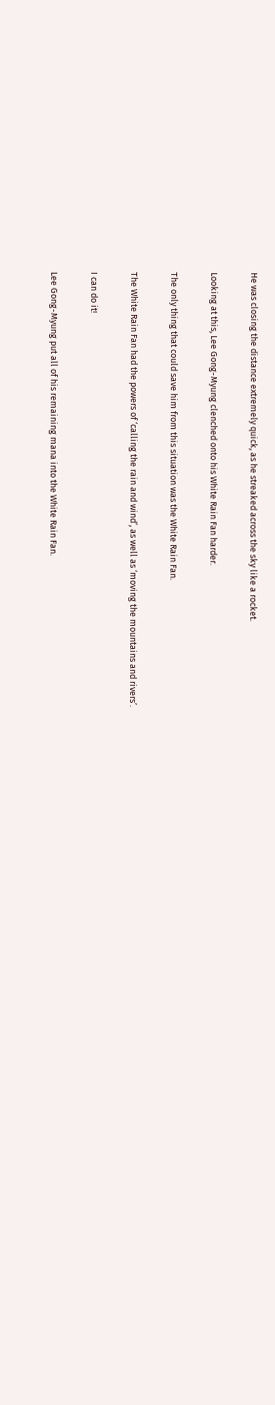He was closing the distance extremely quick, as he streaked across the sky like a rocket.

Looking at this, Lee Gong-Myung clenched onto his White Rain Fan harder.

The only thing that could save him from this situation was the White Rain Fan.

The White Rain Fan had the powers of ‘calling the rain and wind’, as well as ‘moving the mountains and rivers’.

I can do it!

Lee Gong-Myung put all of his remaining mana into the White Rain Fan.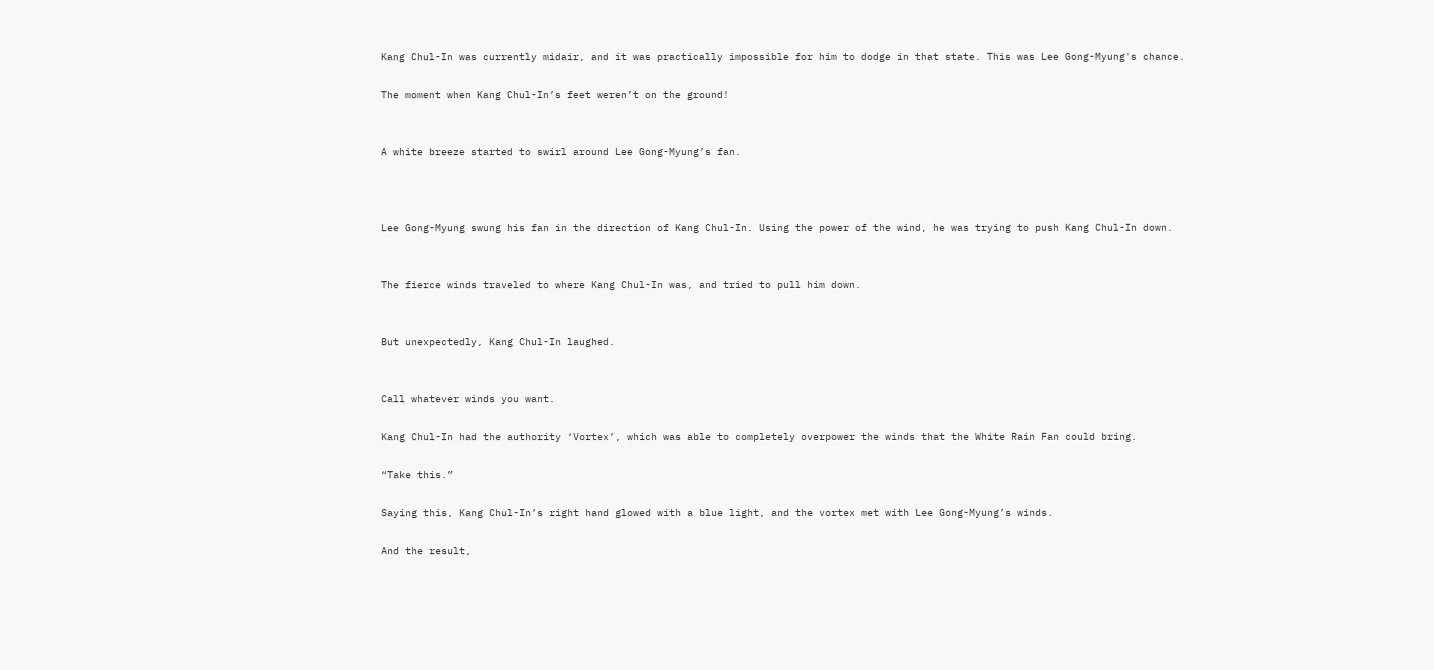Kang Chul-In was currently midair, and it was practically impossible for him to dodge in that state. This was Lee Gong-Myung's chance.

The moment when Kang Chul-In’s feet weren’t on the ground!


A white breeze started to swirl around Lee Gong-Myung’s fan.



Lee Gong-Myung swung his fan in the direction of Kang Chul-In. Using the power of the wind, he was trying to push Kang Chul-In down.


The fierce winds traveled to where Kang Chul-In was, and tried to pull him down.


But unexpectedly, Kang Chul-In laughed.


Call whatever winds you want.

Kang Chul-In had the authority ‘Vortex’, which was able to completely overpower the winds that the White Rain Fan could bring.

“Take this.”

Saying this, Kang Chul-In’s right hand glowed with a blue light, and the vortex met with Lee Gong-Myung’s winds.

And the result,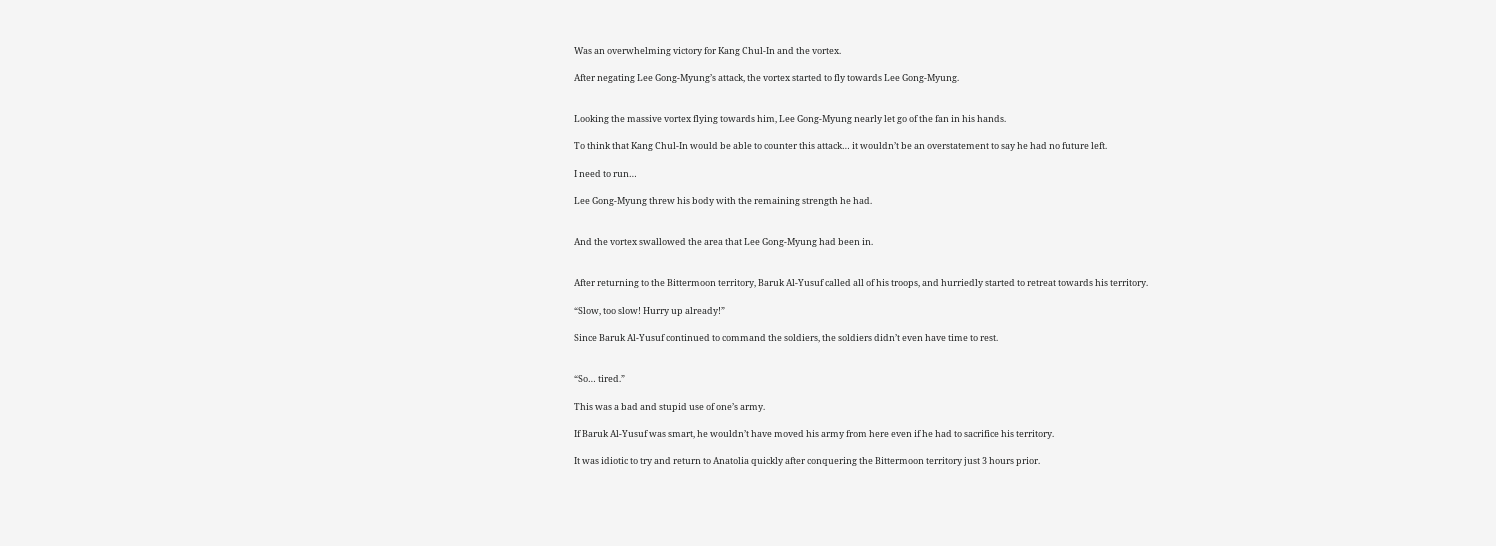Was an overwhelming victory for Kang Chul-In and the vortex.

After negating Lee Gong-Myung’s attack, the vortex started to fly towards Lee Gong-Myung.


Looking the massive vortex flying towards him, Lee Gong-Myung nearly let go of the fan in his hands.

To think that Kang Chul-In would be able to counter this attack… it wouldn’t be an overstatement to say he had no future left.

I need to run…

Lee Gong-Myung threw his body with the remaining strength he had.


And the vortex swallowed the area that Lee Gong-Myung had been in.


After returning to the Bittermoon territory, Baruk Al-Yusuf called all of his troops, and hurriedly started to retreat towards his territory.

“Slow, too slow! Hurry up already!”

Since Baruk Al-Yusuf continued to command the soldiers, the soldiers didn’t even have time to rest.


“So… tired.”

This was a bad and stupid use of one’s army.

If Baruk Al-Yusuf was smart, he wouldn’t have moved his army from here even if he had to sacrifice his territory.

It was idiotic to try and return to Anatolia quickly after conquering the Bittermoon territory just 3 hours prior.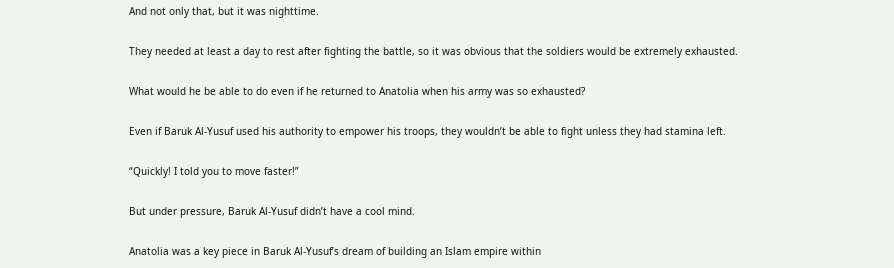And not only that, but it was nighttime.

They needed at least a day to rest after fighting the battle, so it was obvious that the soldiers would be extremely exhausted.

What would he be able to do even if he returned to Anatolia when his army was so exhausted?

Even if Baruk Al-Yusuf used his authority to empower his troops, they wouldn’t be able to fight unless they had stamina left.

“Quickly! I told you to move faster!”

But under pressure, Baruk Al-Yusuf didn’t have a cool mind.

Anatolia was a key piece in Baruk Al-Yusuf’s dream of building an Islam empire within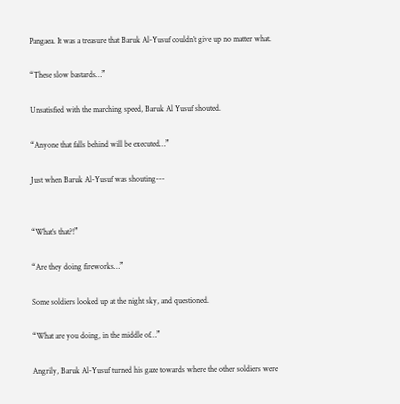Pangaea. It was a treasure that Baruk Al-Yusuf couldn’t give up no matter what.

“These slow bastards…”

Unsatisfied with the marching speed, Baruk Al Yusuf shouted.

“Anyone that falls behind will be executed…”

Just when Baruk Al-Yusuf was shouting---


“What’s that?!”

“Are they doing fireworks…”

Some soldiers looked up at the night sky, and questioned.

“What are you doing, in the middle of…”

Angrily, Baruk Al-Yusuf turned his gaze towards where the other soldiers were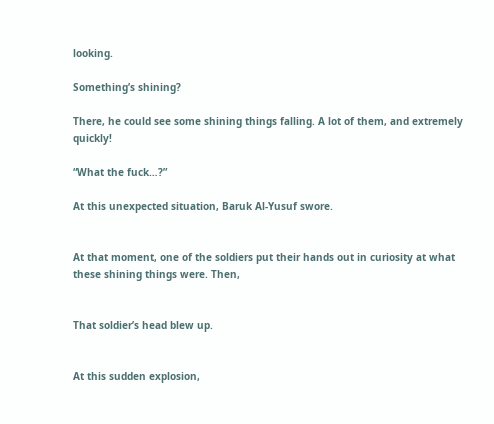looking.

Something’s shining?

There, he could see some shining things falling. A lot of them, and extremely quickly!

“What the fuck…?”

At this unexpected situation, Baruk Al-Yusuf swore.


At that moment, one of the soldiers put their hands out in curiosity at what these shining things were. Then,


That soldier’s head blew up.


At this sudden explosion,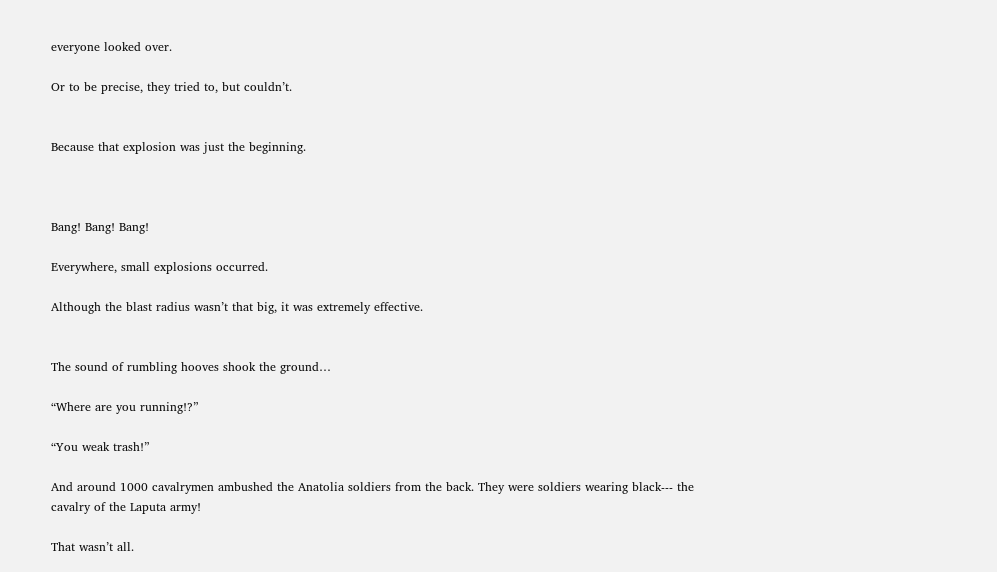everyone looked over.

Or to be precise, they tried to, but couldn’t.


Because that explosion was just the beginning.



Bang! Bang! Bang!

Everywhere, small explosions occurred.

Although the blast radius wasn’t that big, it was extremely effective.


The sound of rumbling hooves shook the ground…

“Where are you running!?”

“You weak trash!”

And around 1000 cavalrymen ambushed the Anatolia soldiers from the back. They were soldiers wearing black--- the cavalry of the Laputa army!

That wasn’t all.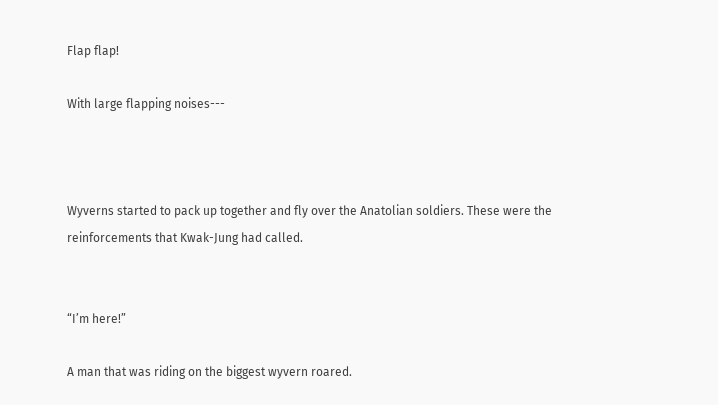Flap flap!

With large flapping noises---



Wyverns started to pack up together and fly over the Anatolian soldiers. These were the reinforcements that Kwak-Jung had called.


“I’m here!”

A man that was riding on the biggest wyvern roared.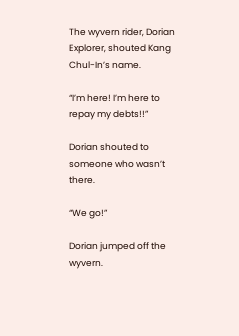The wyvern rider, Dorian Explorer, shouted Kang Chul-In’s name.

“I’m here! I’m here to repay my debts!!”

Dorian shouted to someone who wasn’t there.

“We go!”

Dorian jumped off the wyvern.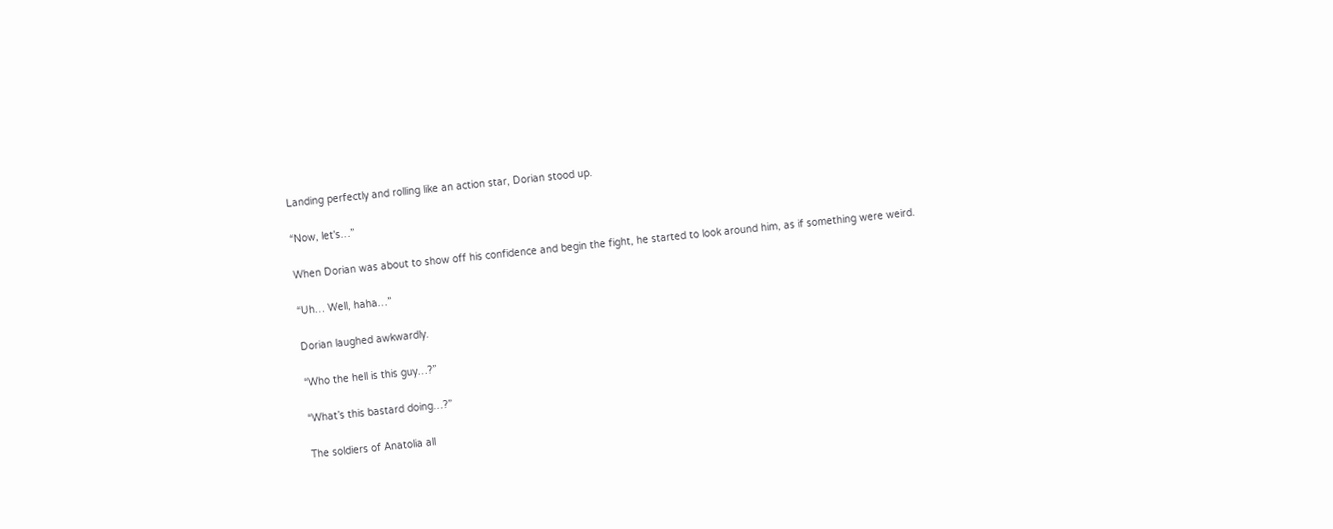Landing perfectly and rolling like an action star, Dorian stood up.

“Now, let's…”

When Dorian was about to show off his confidence and begin the fight, he started to look around him, as if something were weird.

“Uh… Well, haha…”

Dorian laughed awkwardly.

“Who the hell is this guy…?”

“What’s this bastard doing…?”

The soldiers of Anatolia all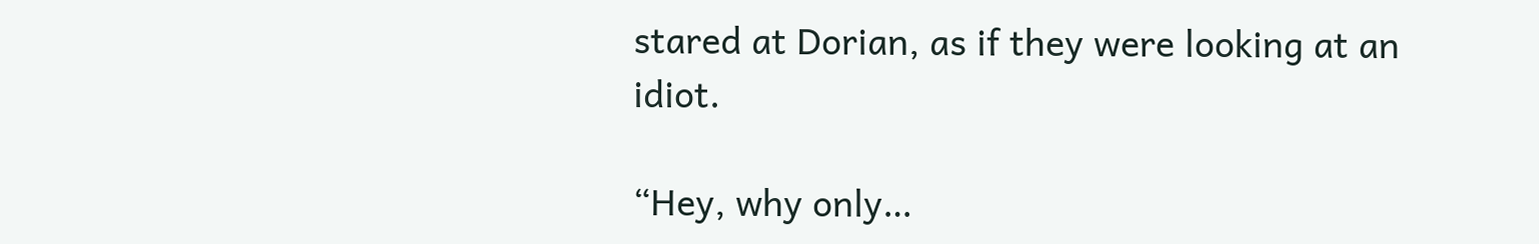stared at Dorian, as if they were looking at an idiot.

“Hey, why only…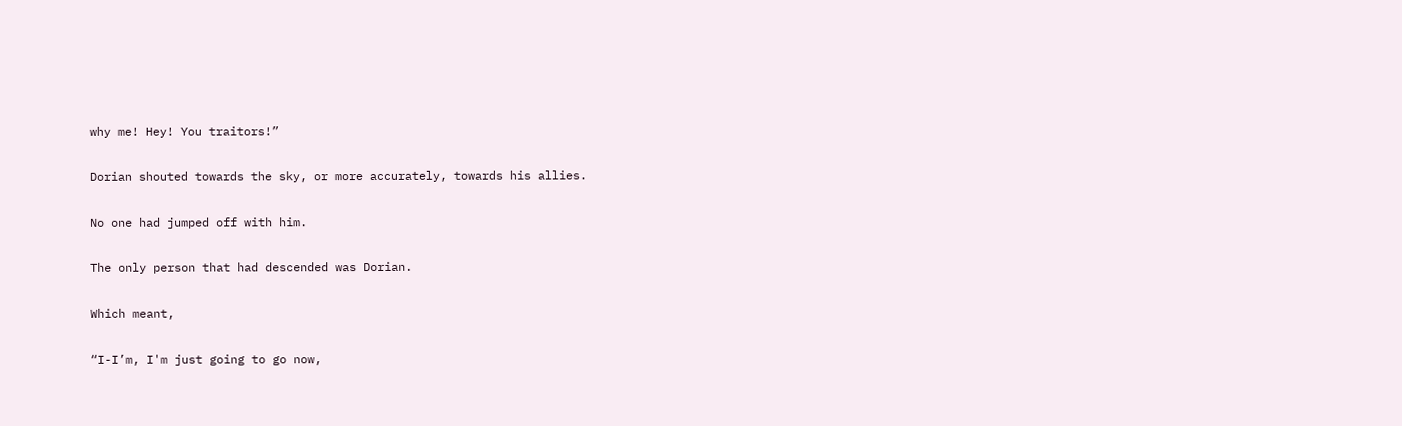why me! Hey! You traitors!”

Dorian shouted towards the sky, or more accurately, towards his allies.

No one had jumped off with him.

The only person that had descended was Dorian.

Which meant,

“I-I’m, I'm just going to go now,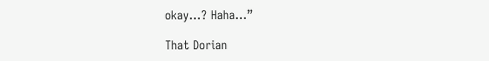okay…? Haha…”

That Dorian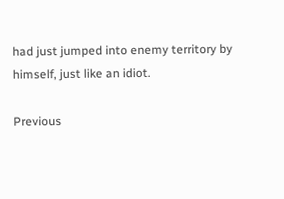had just jumped into enemy territory by himself, just like an idiot.

Previous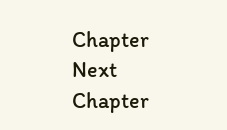Chapter Next Chapter